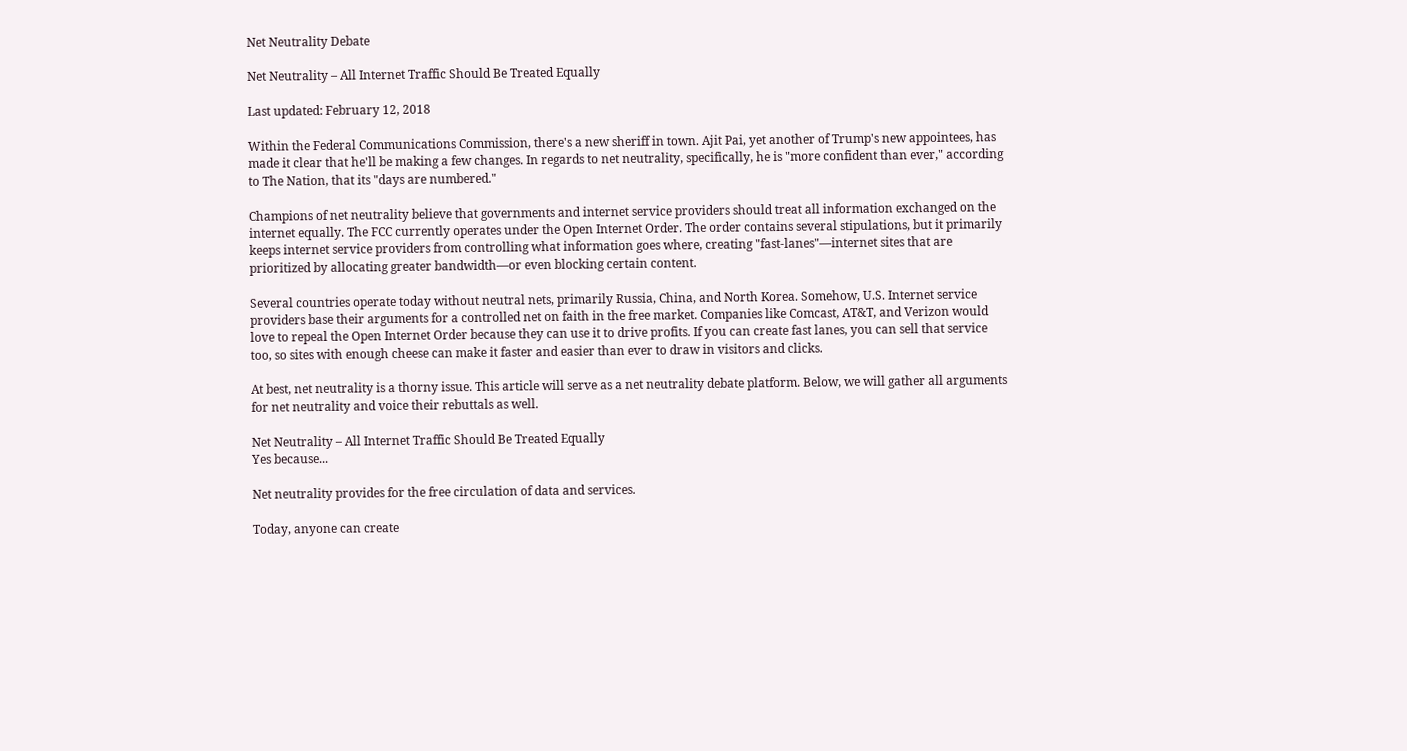Net Neutrality Debate

Net Neutrality – All Internet Traffic Should Be Treated Equally

Last updated: February 12, 2018

Within the Federal Communications Commission, there's a new sheriff in town. Ajit Pai, yet another of Trump's new appointees, has made it clear that he'll be making a few changes. In regards to net neutrality, specifically, he is "more confident than ever," according to The Nation, that its "days are numbered."

Champions of net neutrality believe that governments and internet service providers should treat all information exchanged on the internet equally. The FCC currently operates under the Open Internet Order. The order contains several stipulations, but it primarily keeps internet service providers from controlling what information goes where, creating "fast-lanes"—internet sites that are prioritized by allocating greater bandwidth—or even blocking certain content.

Several countries operate today without neutral nets, primarily Russia, China, and North Korea. Somehow, U.S. Internet service providers base their arguments for a controlled net on faith in the free market. Companies like Comcast, AT&T, and Verizon would love to repeal the Open Internet Order because they can use it to drive profits. If you can create fast lanes, you can sell that service too, so sites with enough cheese can make it faster and easier than ever to draw in visitors and clicks.

At best, net neutrality is a thorny issue. This article will serve as a net neutrality debate platform. Below, we will gather all arguments for net neutrality and voice their rebuttals as well.

Net Neutrality – All Internet Traffic Should Be Treated Equally
Yes because...

Net neutrality provides for the free circulation of data and services.

Today, anyone can create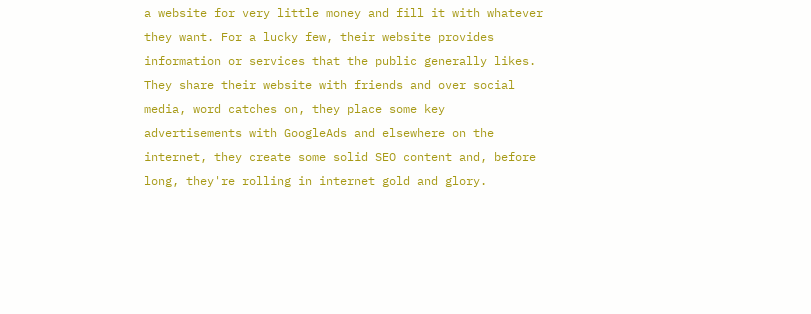a website for very little money and fill it with whatever they want. For a lucky few, their website provides information or services that the public generally likes. They share their website with friends and over social media, word catches on, they place some key advertisements with GoogleAds and elsewhere on the internet, they create some solid SEO content and, before long, they're rolling in internet gold and glory.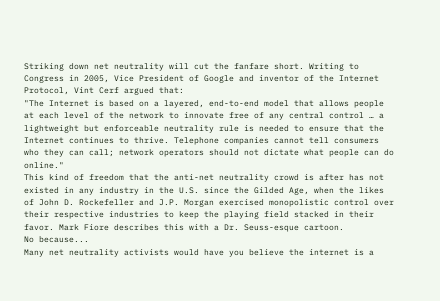Striking down net neutrality will cut the fanfare short. Writing to Congress in 2005, Vice President of Google and inventor of the Internet Protocol, Vint Cerf argued that:
"The Internet is based on a layered, end-to-end model that allows people at each level of the network to innovate free of any central control … a lightweight but enforceable neutrality rule is needed to ensure that the Internet continues to thrive. Telephone companies cannot tell consumers who they can call; network operators should not dictate what people can do online."
This kind of freedom that the anti-net neutrality crowd is after has not existed in any industry in the U.S. since the Gilded Age, when the likes of John D. Rockefeller and J.P. Morgan exercised monopolistic control over their respective industries to keep the playing field stacked in their favor. Mark Fiore describes this with a Dr. Seuss-esque cartoon.
No because...
Many net neutrality activists would have you believe the internet is a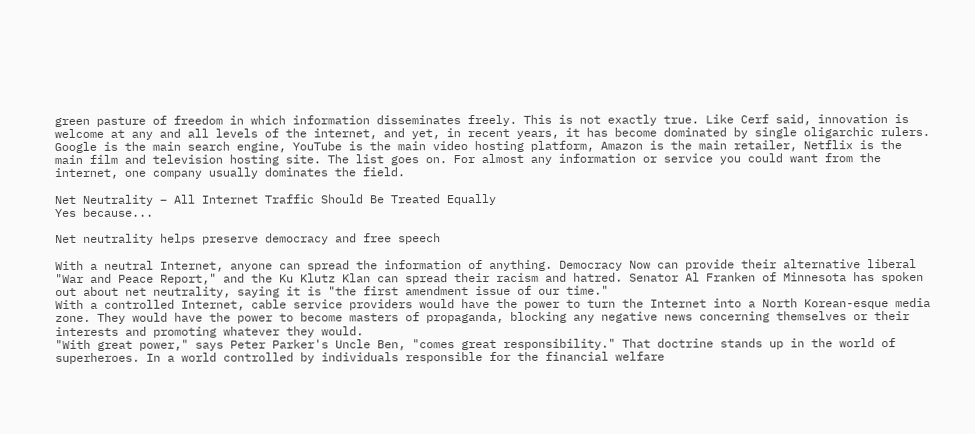green pasture of freedom in which information disseminates freely. This is not exactly true. Like Cerf said, innovation is welcome at any and all levels of the internet, and yet, in recent years, it has become dominated by single oligarchic rulers. Google is the main search engine, YouTube is the main video hosting platform, Amazon is the main retailer, Netflix is the main film and television hosting site. The list goes on. For almost any information or service you could want from the internet, one company usually dominates the field.

Net Neutrality – All Internet Traffic Should Be Treated Equally
Yes because...

Net neutrality helps preserve democracy and free speech

With a neutral Internet, anyone can spread the information of anything. Democracy Now can provide their alternative liberal "War and Peace Report," and the Ku Klutz Klan can spread their racism and hatred. Senator Al Franken of Minnesota has spoken out about net neutrality, saying it is "the first amendment issue of our time."
With a controlled Internet, cable service providers would have the power to turn the Internet into a North Korean-esque media zone. They would have the power to become masters of propaganda, blocking any negative news concerning themselves or their interests and promoting whatever they would.
"With great power," says Peter Parker's Uncle Ben, "comes great responsibility." That doctrine stands up in the world of superheroes. In a world controlled by individuals responsible for the financial welfare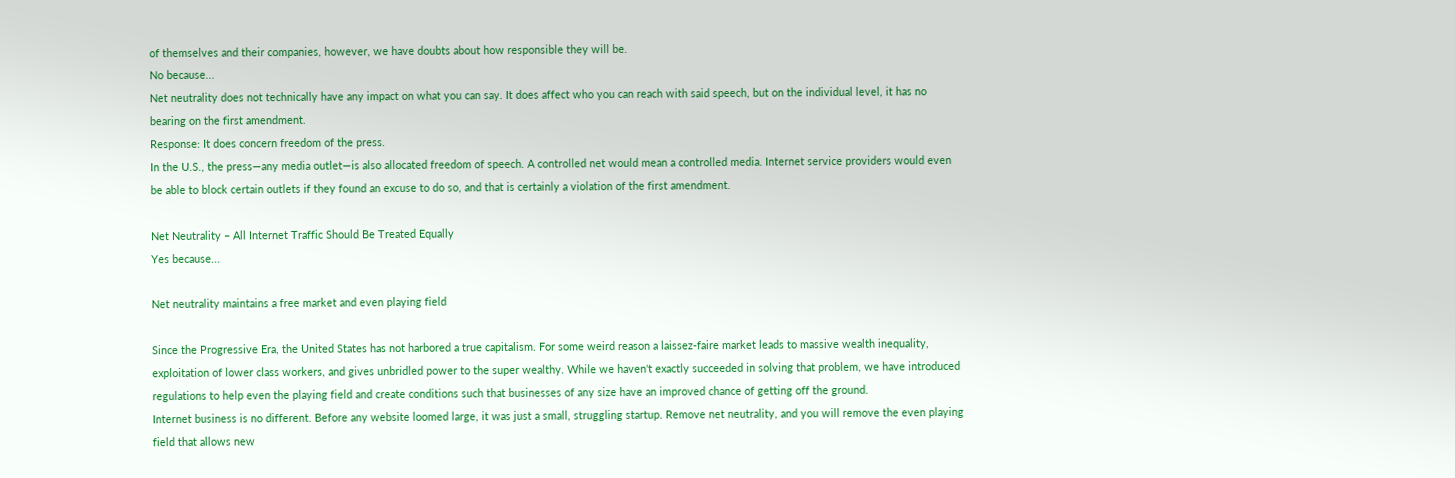of themselves and their companies, however, we have doubts about how responsible they will be.
No because...
Net neutrality does not technically have any impact on what you can say. It does affect who you can reach with said speech, but on the individual level, it has no bearing on the first amendment.
Response: It does concern freedom of the press.
In the U.S., the press—any media outlet—is also allocated freedom of speech. A controlled net would mean a controlled media. Internet service providers would even be able to block certain outlets if they found an excuse to do so, and that is certainly a violation of the first amendment.

Net Neutrality – All Internet Traffic Should Be Treated Equally
Yes because...

Net neutrality maintains a free market and even playing field

Since the Progressive Era, the United States has not harbored a true capitalism. For some weird reason a laissez-faire market leads to massive wealth inequality, exploitation of lower class workers, and gives unbridled power to the super wealthy. While we haven't exactly succeeded in solving that problem, we have introduced regulations to help even the playing field and create conditions such that businesses of any size have an improved chance of getting off the ground.
Internet business is no different. Before any website loomed large, it was just a small, struggling startup. Remove net neutrality, and you will remove the even playing field that allows new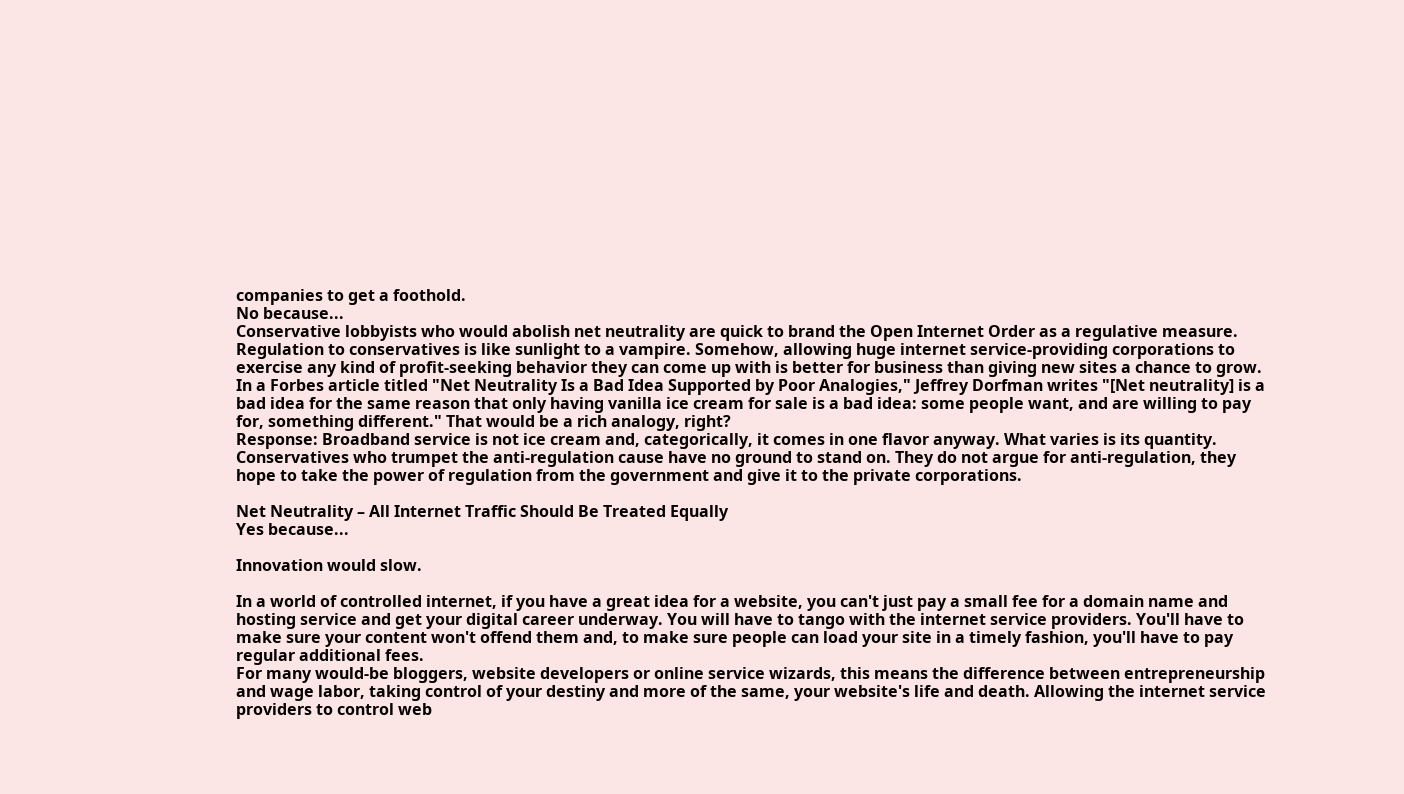companies to get a foothold.
No because...
Conservative lobbyists who would abolish net neutrality are quick to brand the Open Internet Order as a regulative measure. Regulation to conservatives is like sunlight to a vampire. Somehow, allowing huge internet service-providing corporations to exercise any kind of profit-seeking behavior they can come up with is better for business than giving new sites a chance to grow.
In a Forbes article titled "Net Neutrality Is a Bad Idea Supported by Poor Analogies," Jeffrey Dorfman writes "[Net neutrality] is a bad idea for the same reason that only having vanilla ice cream for sale is a bad idea: some people want, and are willing to pay for, something different." That would be a rich analogy, right?
Response: Broadband service is not ice cream and, categorically, it comes in one flavor anyway. What varies is its quantity. Conservatives who trumpet the anti-regulation cause have no ground to stand on. They do not argue for anti-regulation, they hope to take the power of regulation from the government and give it to the private corporations.

Net Neutrality – All Internet Traffic Should Be Treated Equally
Yes because...

Innovation would slow.

In a world of controlled internet, if you have a great idea for a website, you can't just pay a small fee for a domain name and hosting service and get your digital career underway. You will have to tango with the internet service providers. You'll have to make sure your content won't offend them and, to make sure people can load your site in a timely fashion, you'll have to pay regular additional fees.
For many would-be bloggers, website developers or online service wizards, this means the difference between entrepreneurship and wage labor, taking control of your destiny and more of the same, your website's life and death. Allowing the internet service providers to control web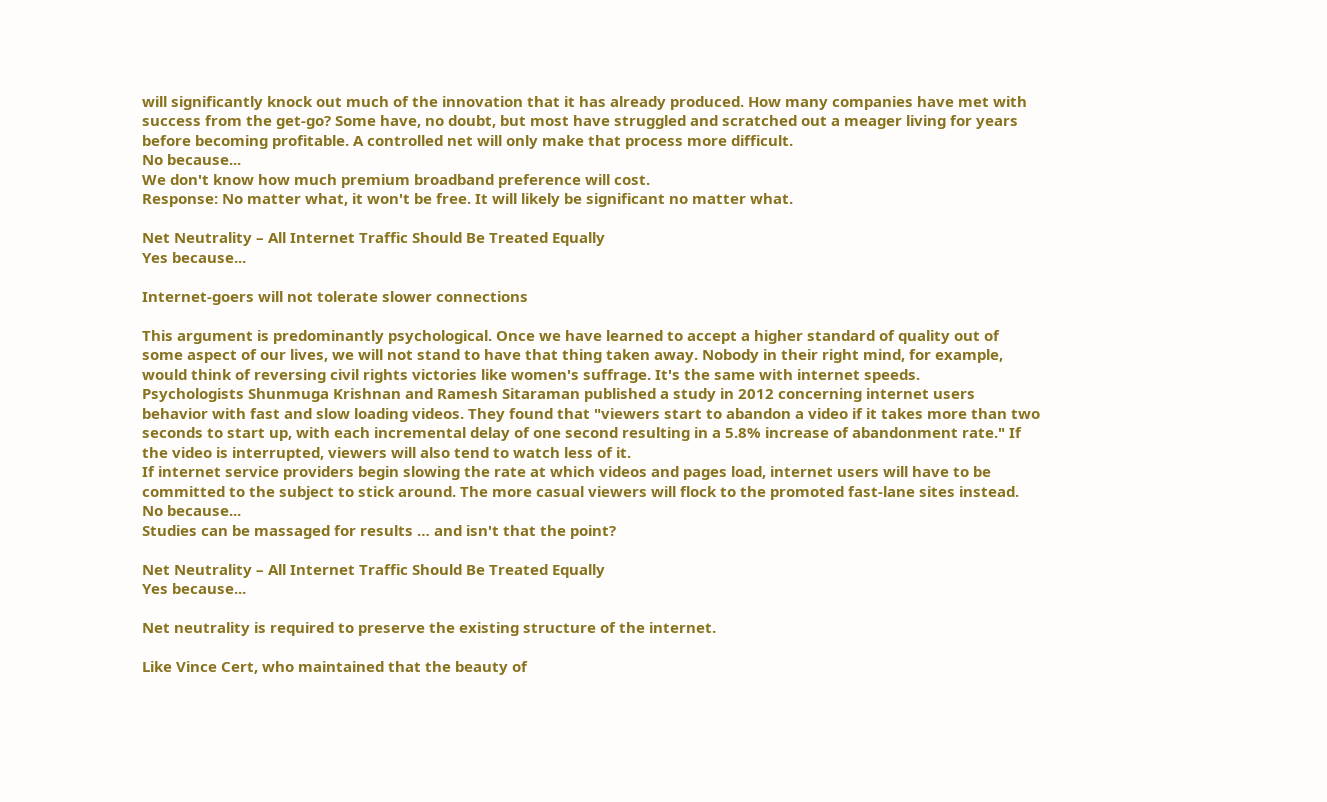will significantly knock out much of the innovation that it has already produced. How many companies have met with success from the get-go? Some have, no doubt, but most have struggled and scratched out a meager living for years before becoming profitable. A controlled net will only make that process more difficult.
No because...
We don't know how much premium broadband preference will cost.
Response: No matter what, it won't be free. It will likely be significant no matter what.

Net Neutrality – All Internet Traffic Should Be Treated Equally
Yes because...

Internet-goers will not tolerate slower connections

This argument is predominantly psychological. Once we have learned to accept a higher standard of quality out of some aspect of our lives, we will not stand to have that thing taken away. Nobody in their right mind, for example, would think of reversing civil rights victories like women's suffrage. It's the same with internet speeds.
Psychologists Shunmuga Krishnan and Ramesh Sitaraman published a study in 2012 concerning internet users behavior with fast and slow loading videos. They found that "viewers start to abandon a video if it takes more than two seconds to start up, with each incremental delay of one second resulting in a 5.8% increase of abandonment rate." If the video is interrupted, viewers will also tend to watch less of it.
If internet service providers begin slowing the rate at which videos and pages load, internet users will have to be committed to the subject to stick around. The more casual viewers will flock to the promoted fast-lane sites instead.
No because...
Studies can be massaged for results … and isn't that the point?

Net Neutrality – All Internet Traffic Should Be Treated Equally
Yes because...

Net neutrality is required to preserve the existing structure of the internet.

Like Vince Cert, who maintained that the beauty of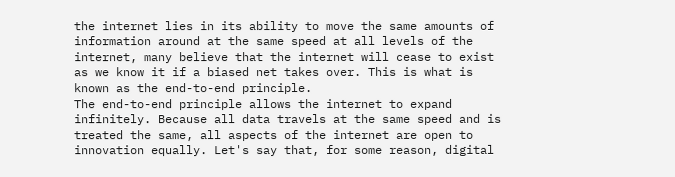the internet lies in its ability to move the same amounts of information around at the same speed at all levels of the internet, many believe that the internet will cease to exist as we know it if a biased net takes over. This is what is known as the end-to-end principle.
The end-to-end principle allows the internet to expand infinitely. Because all data travels at the same speed and is treated the same, all aspects of the internet are open to innovation equally. Let's say that, for some reason, digital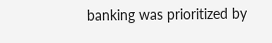banking was prioritized by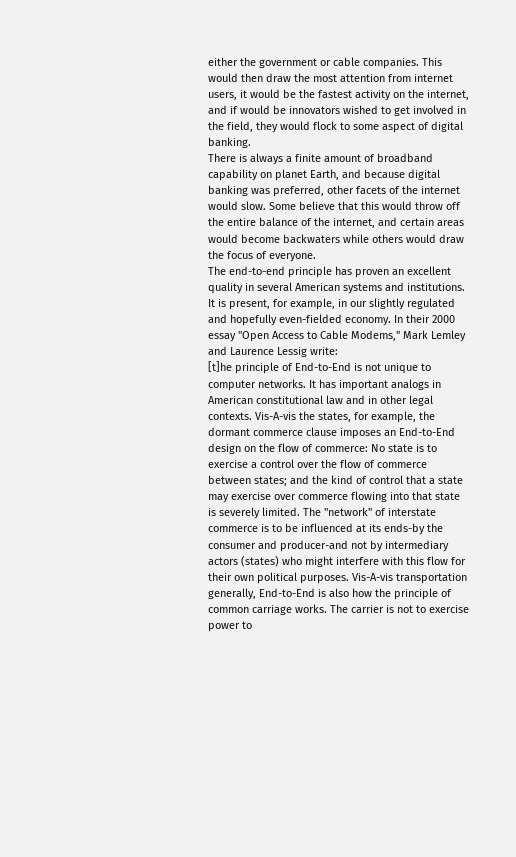either the government or cable companies. This would then draw the most attention from internet users, it would be the fastest activity on the internet, and if would be innovators wished to get involved in the field, they would flock to some aspect of digital banking.
There is always a finite amount of broadband capability on planet Earth, and because digital banking was preferred, other facets of the internet would slow. Some believe that this would throw off the entire balance of the internet, and certain areas would become backwaters while others would draw the focus of everyone.
The end-to-end principle has proven an excellent quality in several American systems and institutions. It is present, for example, in our slightly regulated and hopefully even-fielded economy. In their 2000 essay "Open Access to Cable Modems," Mark Lemley and Laurence Lessig write:
[t]he principle of End-to-End is not unique to computer networks. It has important analogs in American constitutional law and in other legal contexts. Vis-A-vis the states, for example, the dormant commerce clause imposes an End-to-End design on the flow of commerce: No state is to exercise a control over the flow of commerce between states; and the kind of control that a state may exercise over commerce flowing into that state is severely limited. The "network" of interstate commerce is to be influenced at its ends-by the consumer and producer-and not by intermediary actors (states) who might interfere with this flow for their own political purposes. Vis-A-vis transportation generally, End-to-End is also how the principle of common carriage works. The carrier is not to exercise power to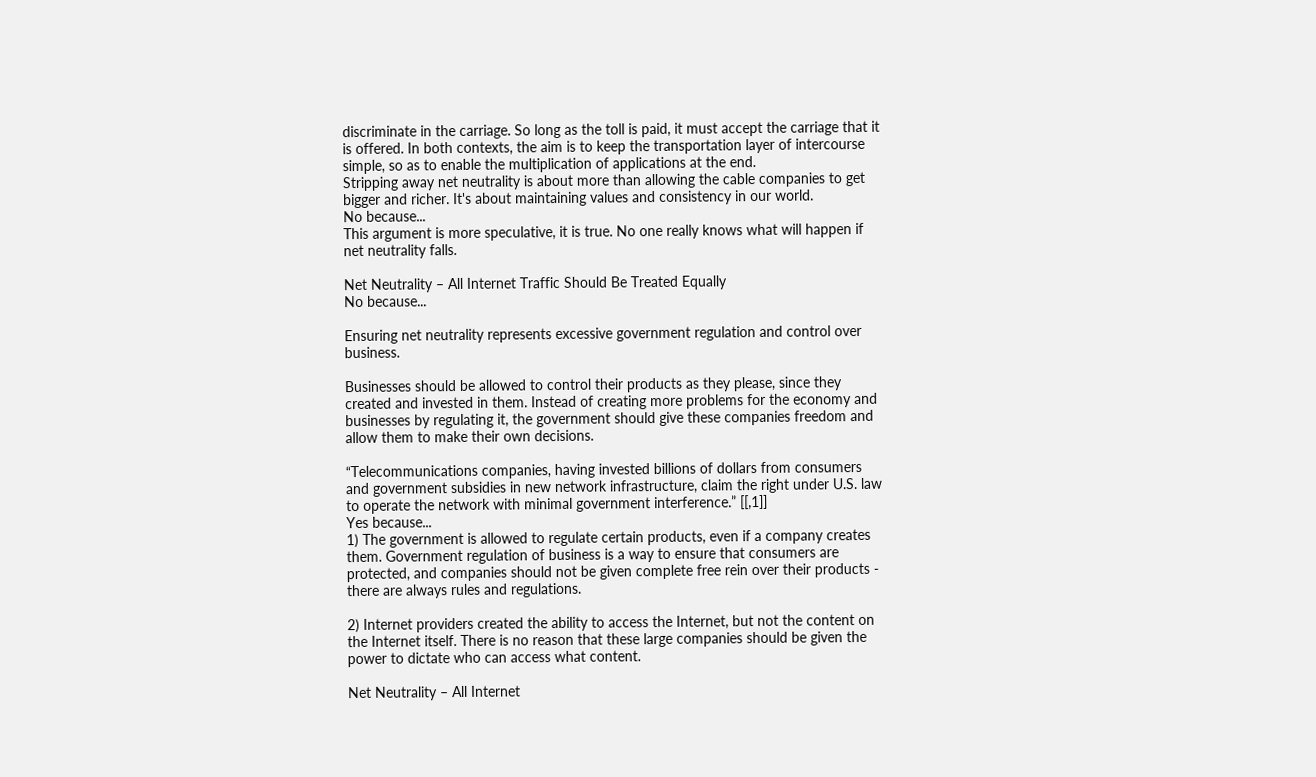discriminate in the carriage. So long as the toll is paid, it must accept the carriage that it is offered. In both contexts, the aim is to keep the transportation layer of intercourse simple, so as to enable the multiplication of applications at the end.
Stripping away net neutrality is about more than allowing the cable companies to get bigger and richer. It's about maintaining values and consistency in our world.
No because...
This argument is more speculative, it is true. No one really knows what will happen if net neutrality falls.

Net Neutrality – All Internet Traffic Should Be Treated Equally
No because...

Ensuring net neutrality represents excessive government regulation and control over business.

Businesses should be allowed to control their products as they please, since they created and invested in them. Instead of creating more problems for the economy and businesses by regulating it, the government should give these companies freedom and allow them to make their own decisions.

“Telecommunications companies, having invested billions of dollars from consumers and government subsidies in new network infrastructure, claim the right under U.S. law to operate the network with minimal government interference.” [[,1]]
Yes because...
1) The government is allowed to regulate certain products, even if a company creates them. Government regulation of business is a way to ensure that consumers are protected, and companies should not be given complete free rein over their products - there are always rules and regulations.

2) Internet providers created the ability to access the Internet, but not the content on the Internet itself. There is no reason that these large companies should be given the power to dictate who can access what content.

Net Neutrality – All Internet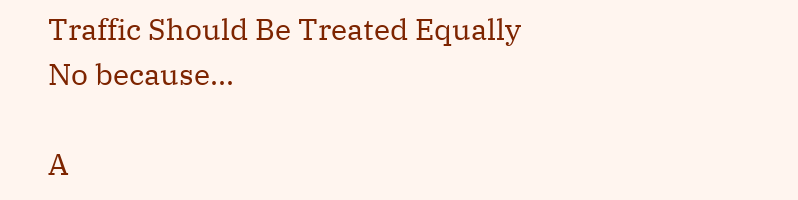Traffic Should Be Treated Equally
No because...

A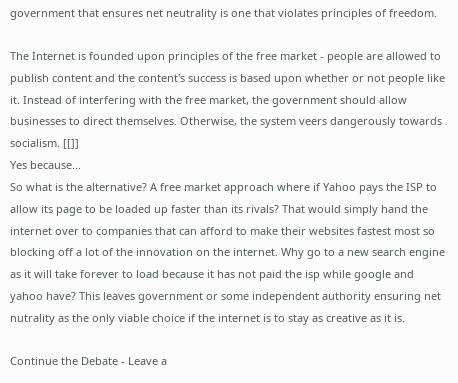government that ensures net neutrality is one that violates principles of freedom.

The Internet is founded upon principles of the free market - people are allowed to publish content and the content's success is based upon whether or not people like it. Instead of interfering with the free market, the government should allow businesses to direct themselves. Otherwise, the system veers dangerously towards socialism. [[]]
Yes because...
So what is the alternative? A free market approach where if Yahoo pays the ISP to allow its page to be loaded up faster than its rivals? That would simply hand the internet over to companies that can afford to make their websites fastest most so blocking off a lot of the innovation on the internet. Why go to a new search engine as it will take forever to load because it has not paid the isp while google and yahoo have? This leaves government or some independent authority ensuring net nutrality as the only viable choice if the internet is to stay as creative as it is.

Continue the Debate - Leave a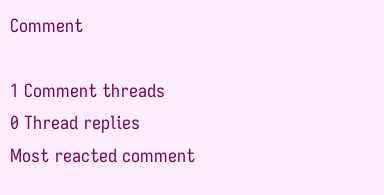Comment

1 Comment threads
0 Thread replies
Most reacted comment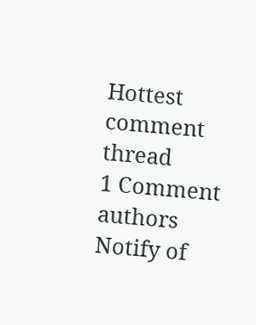Hottest comment thread
1 Comment authors
Notify of